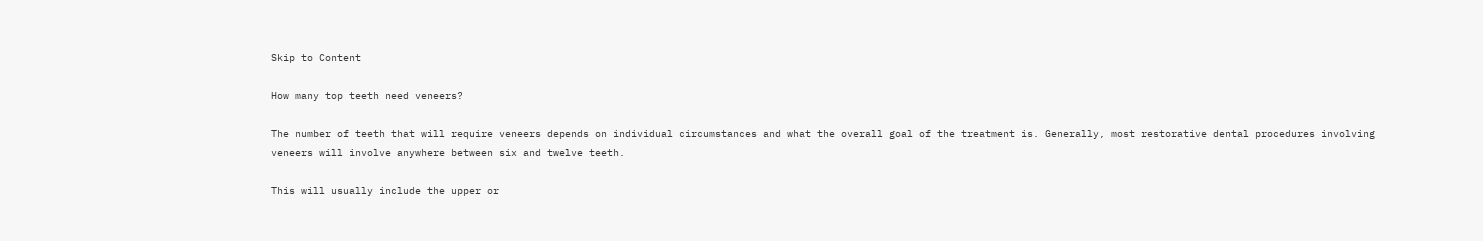Skip to Content

How many top teeth need veneers?

The number of teeth that will require veneers depends on individual circumstances and what the overall goal of the treatment is. Generally, most restorative dental procedures involving veneers will involve anywhere between six and twelve teeth.

This will usually include the upper or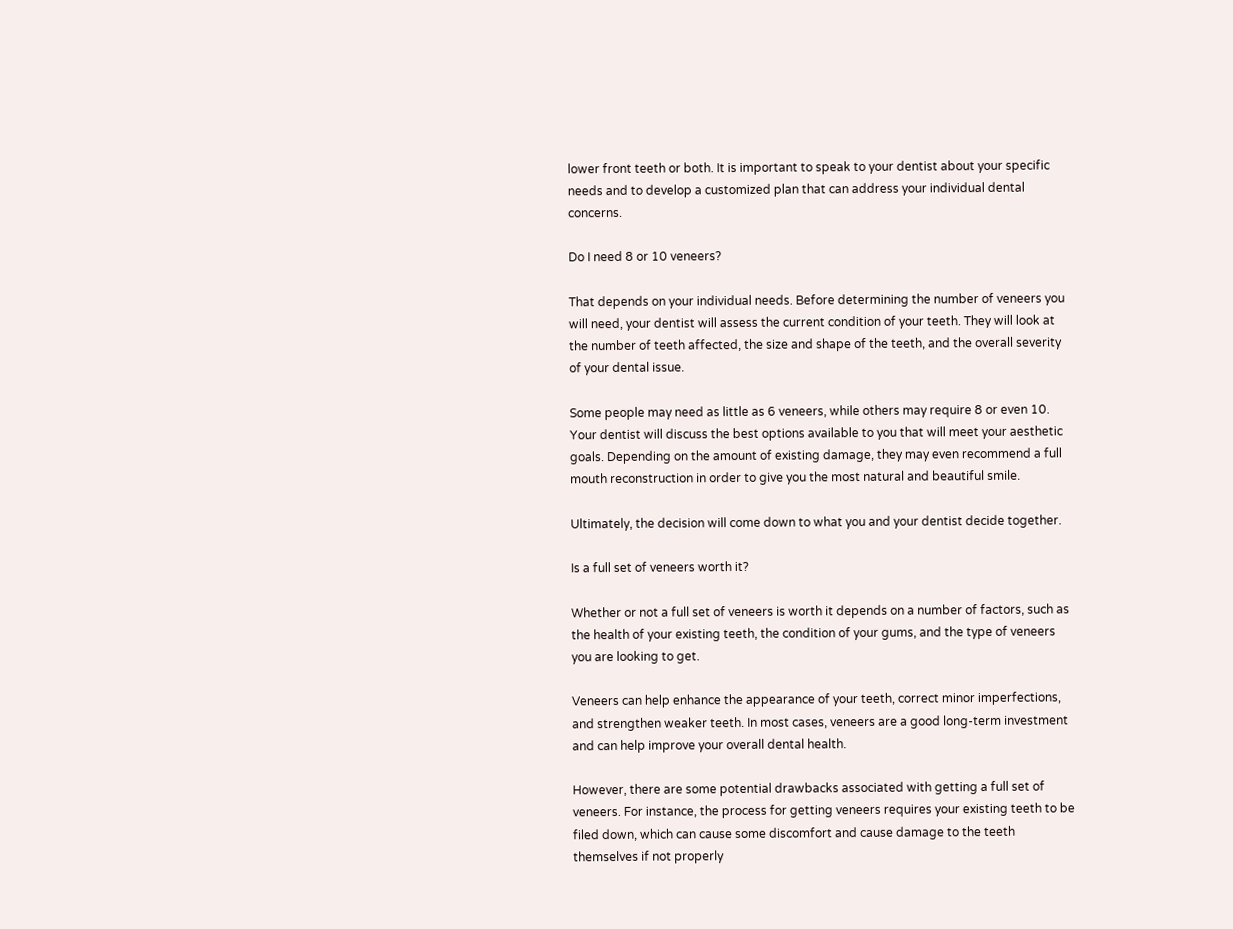lower front teeth or both. It is important to speak to your dentist about your specific needs and to develop a customized plan that can address your individual dental concerns.

Do I need 8 or 10 veneers?

That depends on your individual needs. Before determining the number of veneers you will need, your dentist will assess the current condition of your teeth. They will look at the number of teeth affected, the size and shape of the teeth, and the overall severity of your dental issue.

Some people may need as little as 6 veneers, while others may require 8 or even 10. Your dentist will discuss the best options available to you that will meet your aesthetic goals. Depending on the amount of existing damage, they may even recommend a full mouth reconstruction in order to give you the most natural and beautiful smile.

Ultimately, the decision will come down to what you and your dentist decide together.

Is a full set of veneers worth it?

Whether or not a full set of veneers is worth it depends on a number of factors, such as the health of your existing teeth, the condition of your gums, and the type of veneers you are looking to get.

Veneers can help enhance the appearance of your teeth, correct minor imperfections, and strengthen weaker teeth. In most cases, veneers are a good long-term investment and can help improve your overall dental health.

However, there are some potential drawbacks associated with getting a full set of veneers. For instance, the process for getting veneers requires your existing teeth to be filed down, which can cause some discomfort and cause damage to the teeth themselves if not properly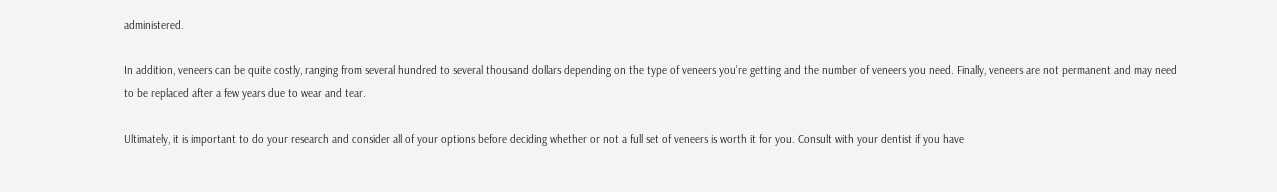administered.

In addition, veneers can be quite costly, ranging from several hundred to several thousand dollars depending on the type of veneers you’re getting and the number of veneers you need. Finally, veneers are not permanent and may need to be replaced after a few years due to wear and tear.

Ultimately, it is important to do your research and consider all of your options before deciding whether or not a full set of veneers is worth it for you. Consult with your dentist if you have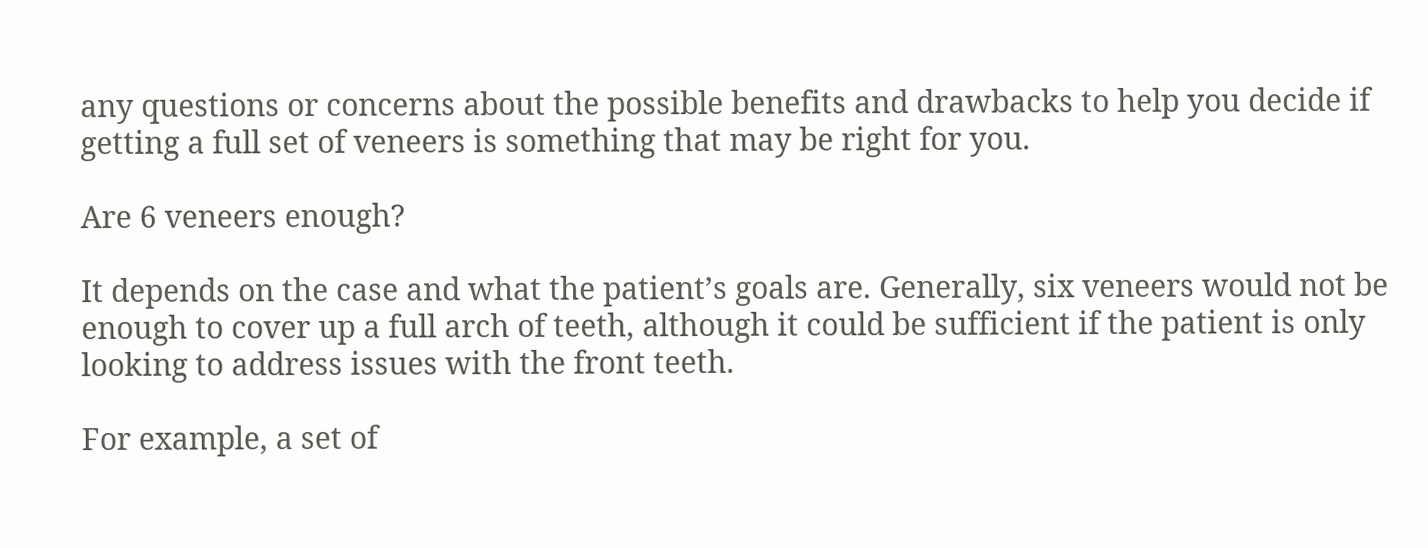any questions or concerns about the possible benefits and drawbacks to help you decide if getting a full set of veneers is something that may be right for you.

Are 6 veneers enough?

It depends on the case and what the patient’s goals are. Generally, six veneers would not be enough to cover up a full arch of teeth, although it could be sufficient if the patient is only looking to address issues with the front teeth.

For example, a set of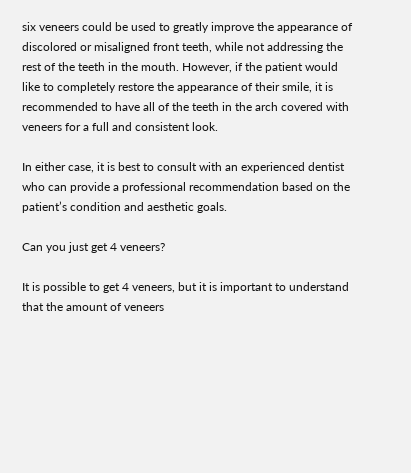six veneers could be used to greatly improve the appearance of discolored or misaligned front teeth, while not addressing the rest of the teeth in the mouth. However, if the patient would like to completely restore the appearance of their smile, it is recommended to have all of the teeth in the arch covered with veneers for a full and consistent look.

In either case, it is best to consult with an experienced dentist who can provide a professional recommendation based on the patient’s condition and aesthetic goals.

Can you just get 4 veneers?

It is possible to get 4 veneers, but it is important to understand that the amount of veneers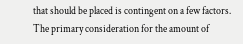that should be placed is contingent on a few factors. The primary consideration for the amount of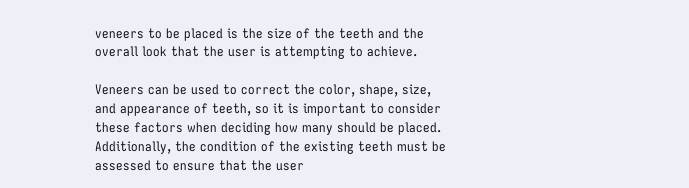veneers to be placed is the size of the teeth and the overall look that the user is attempting to achieve.

Veneers can be used to correct the color, shape, size, and appearance of teeth, so it is important to consider these factors when deciding how many should be placed. Additionally, the condition of the existing teeth must be assessed to ensure that the user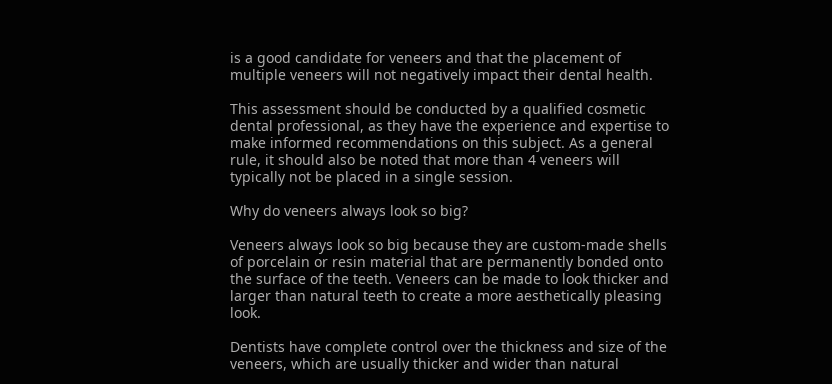is a good candidate for veneers and that the placement of multiple veneers will not negatively impact their dental health.

This assessment should be conducted by a qualified cosmetic dental professional, as they have the experience and expertise to make informed recommendations on this subject. As a general rule, it should also be noted that more than 4 veneers will typically not be placed in a single session.

Why do veneers always look so big?

Veneers always look so big because they are custom-made shells of porcelain or resin material that are permanently bonded onto the surface of the teeth. Veneers can be made to look thicker and larger than natural teeth to create a more aesthetically pleasing look.

Dentists have complete control over the thickness and size of the veneers, which are usually thicker and wider than natural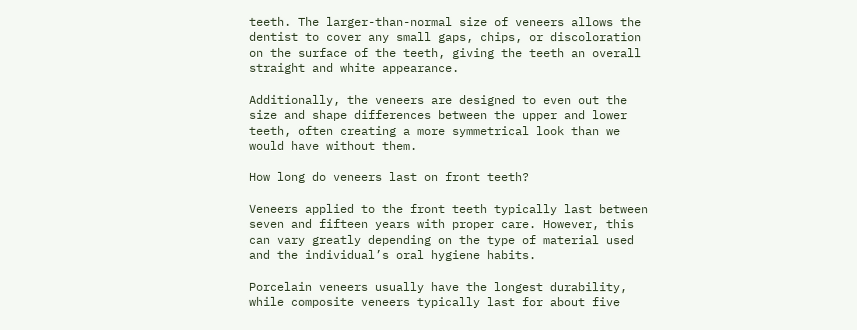teeth. The larger-than-normal size of veneers allows the dentist to cover any small gaps, chips, or discoloration on the surface of the teeth, giving the teeth an overall straight and white appearance.

Additionally, the veneers are designed to even out the size and shape differences between the upper and lower teeth, often creating a more symmetrical look than we would have without them.

How long do veneers last on front teeth?

Veneers applied to the front teeth typically last between seven and fifteen years with proper care. However, this can vary greatly depending on the type of material used and the individual’s oral hygiene habits.

Porcelain veneers usually have the longest durability, while composite veneers typically last for about five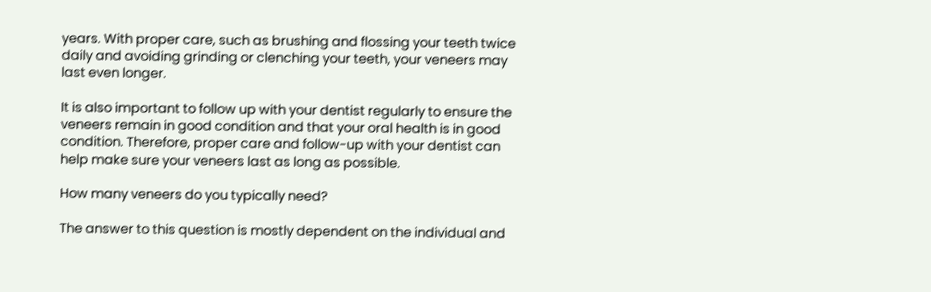years. With proper care, such as brushing and flossing your teeth twice daily and avoiding grinding or clenching your teeth, your veneers may last even longer.

It is also important to follow up with your dentist regularly to ensure the veneers remain in good condition and that your oral health is in good condition. Therefore, proper care and follow-up with your dentist can help make sure your veneers last as long as possible.

How many veneers do you typically need?

The answer to this question is mostly dependent on the individual and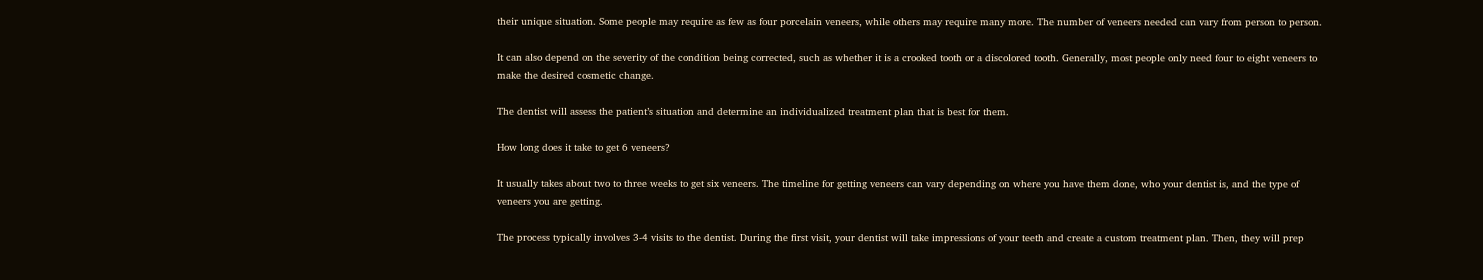their unique situation. Some people may require as few as four porcelain veneers, while others may require many more. The number of veneers needed can vary from person to person.

It can also depend on the severity of the condition being corrected, such as whether it is a crooked tooth or a discolored tooth. Generally, most people only need four to eight veneers to make the desired cosmetic change.

The dentist will assess the patient’s situation and determine an individualized treatment plan that is best for them.

How long does it take to get 6 veneers?

It usually takes about two to three weeks to get six veneers. The timeline for getting veneers can vary depending on where you have them done, who your dentist is, and the type of veneers you are getting.

The process typically involves 3-4 visits to the dentist. During the first visit, your dentist will take impressions of your teeth and create a custom treatment plan. Then, they will prep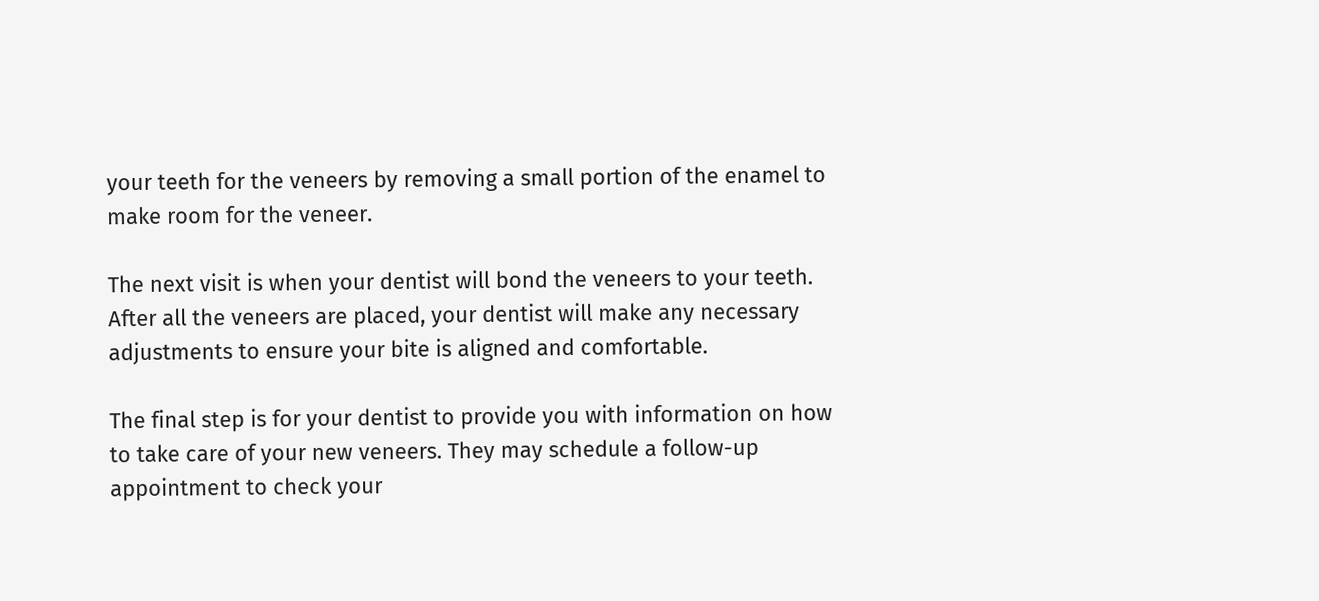your teeth for the veneers by removing a small portion of the enamel to make room for the veneer.

The next visit is when your dentist will bond the veneers to your teeth. After all the veneers are placed, your dentist will make any necessary adjustments to ensure your bite is aligned and comfortable.

The final step is for your dentist to provide you with information on how to take care of your new veneers. They may schedule a follow-up appointment to check your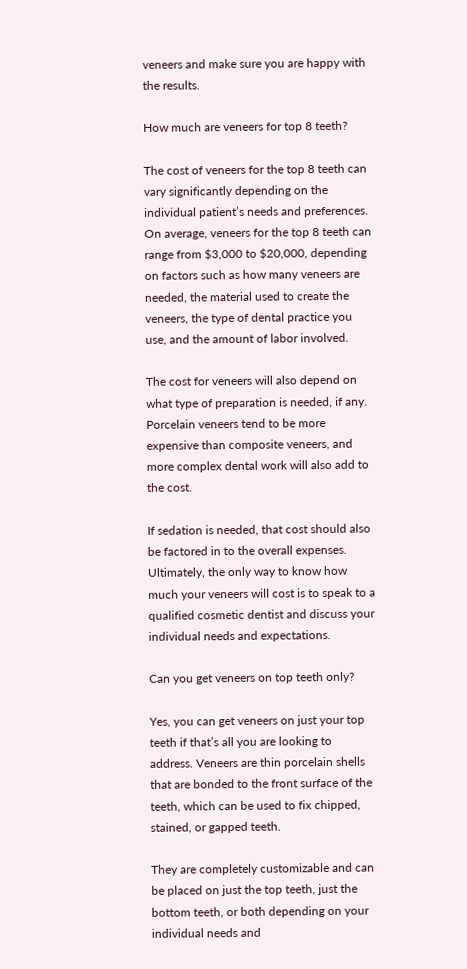veneers and make sure you are happy with the results.

How much are veneers for top 8 teeth?

The cost of veneers for the top 8 teeth can vary significantly depending on the individual patient’s needs and preferences. On average, veneers for the top 8 teeth can range from $3,000 to $20,000, depending on factors such as how many veneers are needed, the material used to create the veneers, the type of dental practice you use, and the amount of labor involved.

The cost for veneers will also depend on what type of preparation is needed, if any. Porcelain veneers tend to be more expensive than composite veneers, and more complex dental work will also add to the cost.

If sedation is needed, that cost should also be factored in to the overall expenses. Ultimately, the only way to know how much your veneers will cost is to speak to a qualified cosmetic dentist and discuss your individual needs and expectations.

Can you get veneers on top teeth only?

Yes, you can get veneers on just your top teeth if that’s all you are looking to address. Veneers are thin porcelain shells that are bonded to the front surface of the teeth, which can be used to fix chipped, stained, or gapped teeth.

They are completely customizable and can be placed on just the top teeth, just the bottom teeth, or both depending on your individual needs and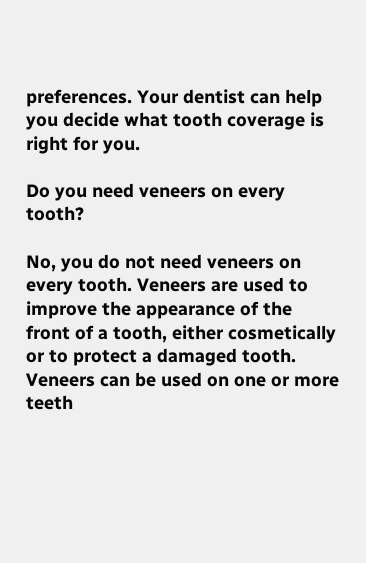preferences. Your dentist can help you decide what tooth coverage is right for you.

Do you need veneers on every tooth?

No, you do not need veneers on every tooth. Veneers are used to improve the appearance of the front of a tooth, either cosmetically or to protect a damaged tooth. Veneers can be used on one or more teeth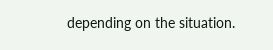depending on the situation.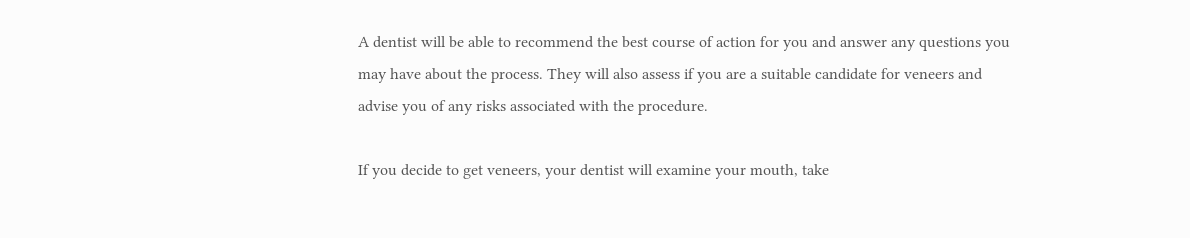A dentist will be able to recommend the best course of action for you and answer any questions you may have about the process. They will also assess if you are a suitable candidate for veneers and advise you of any risks associated with the procedure.

If you decide to get veneers, your dentist will examine your mouth, take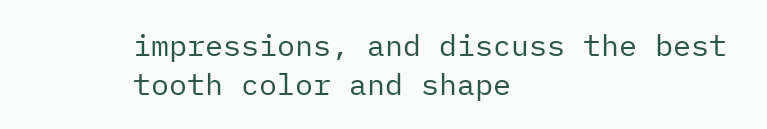impressions, and discuss the best tooth color and shape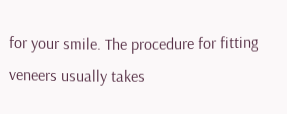for your smile. The procedure for fitting veneers usually takes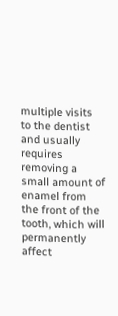multiple visits to the dentist and usually requires removing a small amount of enamel from the front of the tooth, which will permanently affect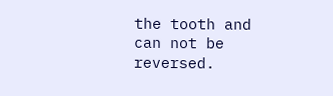the tooth and can not be reversed.